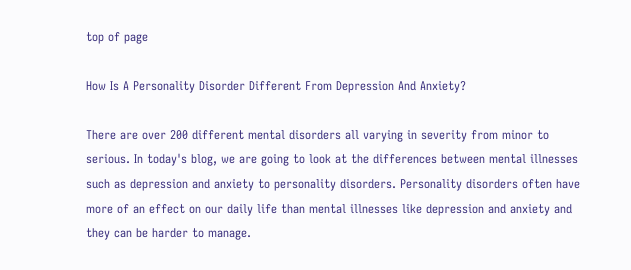top of page

How Is A Personality Disorder Different From Depression And Anxiety?

There are over 200 different mental disorders all varying in severity from minor to serious. In today's blog, we are going to look at the differences between mental illnesses such as depression and anxiety to personality disorders. Personality disorders often have more of an effect on our daily life than mental illnesses like depression and anxiety and they can be harder to manage.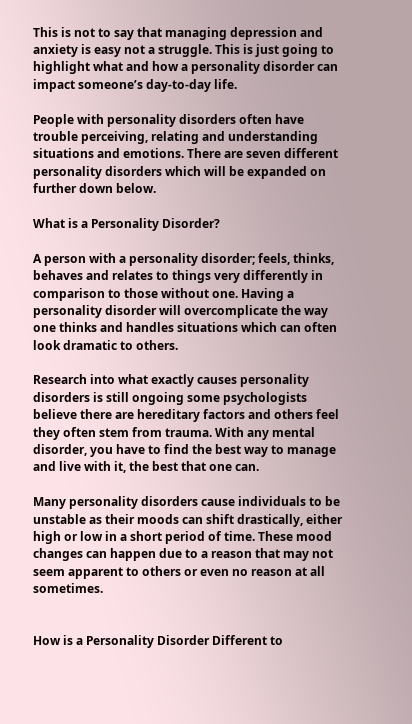This is not to say that managing depression and anxiety is easy not a struggle. This is just going to highlight what and how a personality disorder can impact someone’s day-to-day life.

People with personality disorders often have trouble perceiving, relating and understanding situations and emotions. There are seven different personality disorders which will be expanded on further down below.

What is a Personality Disorder?

A person with a personality disorder; feels, thinks, behaves and relates to things very differently in comparison to those without one. Having a personality disorder will overcomplicate the way one thinks and handles situations which can often look dramatic to others.

Research into what exactly causes personality disorders is still ongoing some psychologists believe there are hereditary factors and others feel they often stem from trauma. With any mental disorder, you have to find the best way to manage and live with it, the best that one can.

Many personality disorders cause individuals to be unstable as their moods can shift drastically, either high or low in a short period of time. These mood changes can happen due to a reason that may not seem apparent to others or even no reason at all sometimes.


How is a Personality Disorder Different to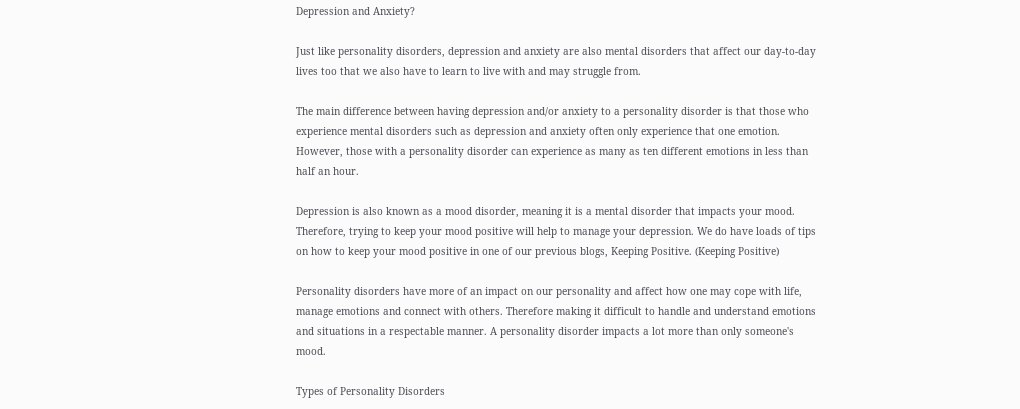Depression and Anxiety?

Just like personality disorders, depression and anxiety are also mental disorders that affect our day-to-day lives too that we also have to learn to live with and may struggle from.

The main difference between having depression and/or anxiety to a personality disorder is that those who experience mental disorders such as depression and anxiety often only experience that one emotion. However, those with a personality disorder can experience as many as ten different emotions in less than half an hour.

Depression is also known as a mood disorder, meaning it is a mental disorder that impacts your mood. Therefore, trying to keep your mood positive will help to manage your depression. We do have loads of tips on how to keep your mood positive in one of our previous blogs, Keeping Positive. (Keeping Positive)

Personality disorders have more of an impact on our personality and affect how one may cope with life, manage emotions and connect with others. Therefore making it difficult to handle and understand emotions and situations in a respectable manner. A personality disorder impacts a lot more than only someone's mood.

Types of Personality Disorders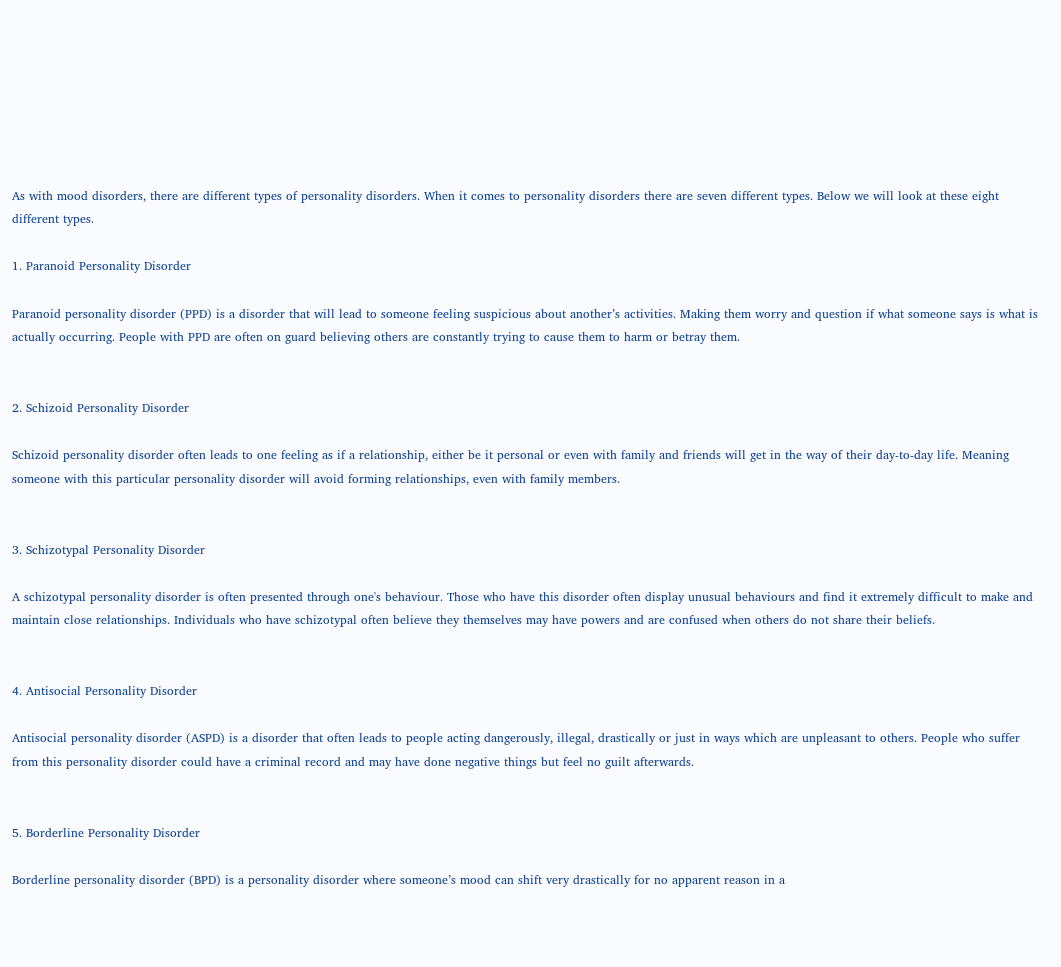As with mood disorders, there are different types of personality disorders. When it comes to personality disorders there are seven different types. Below we will look at these eight different types.

1. Paranoid Personality Disorder

Paranoid personality disorder (PPD) is a disorder that will lead to someone feeling suspicious about another’s activities. Making them worry and question if what someone says is what is actually occurring. People with PPD are often on guard believing others are constantly trying to cause them to harm or betray them.


2. Schizoid Personality Disorder

Schizoid personality disorder often leads to one feeling as if a relationship, either be it personal or even with family and friends will get in the way of their day-to-day life. Meaning someone with this particular personality disorder will avoid forming relationships, even with family members.


3. Schizotypal Personality Disorder

A schizotypal personality disorder is often presented through one's behaviour. Those who have this disorder often display unusual behaviours and find it extremely difficult to make and maintain close relationships. Individuals who have schizotypal often believe they themselves may have powers and are confused when others do not share their beliefs.


4. Antisocial Personality Disorder

Antisocial personality disorder (ASPD) is a disorder that often leads to people acting dangerously, illegal, drastically or just in ways which are unpleasant to others. People who suffer from this personality disorder could have a criminal record and may have done negative things but feel no guilt afterwards.


5. Borderline Personality Disorder

Borderline personality disorder (BPD) is a personality disorder where someone’s mood can shift very drastically for no apparent reason in a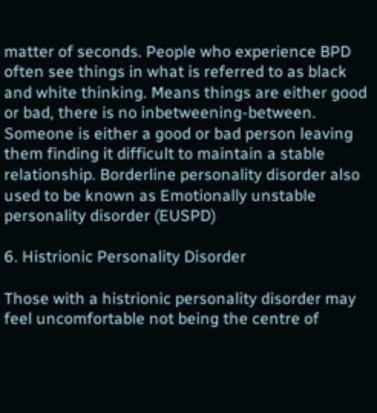matter of seconds. People who experience BPD often see things in what is referred to as black and white thinking. Means things are either good or bad, there is no inbetweening-between. Someone is either a good or bad person leaving them finding it difficult to maintain a stable relationship. Borderline personality disorder also used to be known as Emotionally unstable personality disorder (EUSPD)

6. Histrionic Personality Disorder

Those with a histrionic personality disorder may feel uncomfortable not being the centre of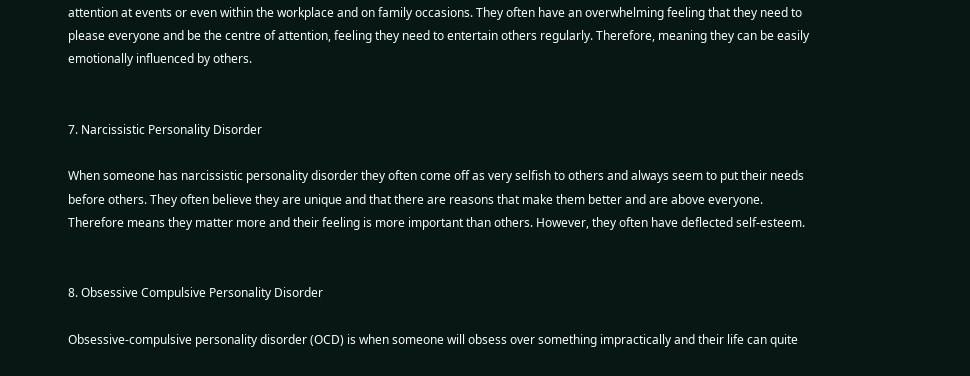attention at events or even within the workplace and on family occasions. They often have an overwhelming feeling that they need to please everyone and be the centre of attention, feeling they need to entertain others regularly. Therefore, meaning they can be easily emotionally influenced by others.


7. Narcissistic Personality Disorder

When someone has narcissistic personality disorder they often come off as very selfish to others and always seem to put their needs before others. They often believe they are unique and that there are reasons that make them better and are above everyone. Therefore means they matter more and their feeling is more important than others. However, they often have deflected self-esteem.


8. Obsessive Compulsive Personality Disorder

Obsessive-compulsive personality disorder (OCD) is when someone will obsess over something impractically and their life can quite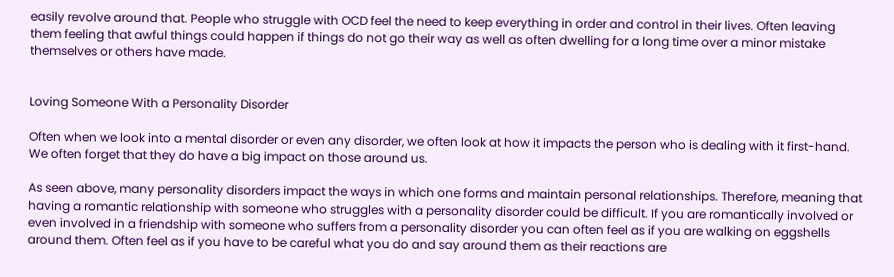easily revolve around that. People who struggle with OCD feel the need to keep everything in order and control in their lives. Often leaving them feeling that awful things could happen if things do not go their way as well as often dwelling for a long time over a minor mistake themselves or others have made.


Loving Someone With a Personality Disorder

Often when we look into a mental disorder or even any disorder, we often look at how it impacts the person who is dealing with it first-hand. We often forget that they do have a big impact on those around us.

As seen above, many personality disorders impact the ways in which one forms and maintain personal relationships. Therefore, meaning that having a romantic relationship with someone who struggles with a personality disorder could be difficult. If you are romantically involved or even involved in a friendship with someone who suffers from a personality disorder you can often feel as if you are walking on eggshells around them. Often feel as if you have to be careful what you do and say around them as their reactions are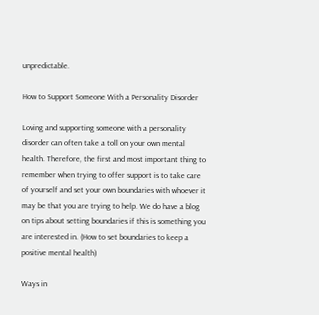unpredictable.

How to Support Someone With a Personality Disorder

Loving and supporting someone with a personality disorder can often take a toll on your own mental health. Therefore, the first and most important thing to remember when trying to offer support is to take care of yourself and set your own boundaries with whoever it may be that you are trying to help. We do have a blog on tips about setting boundaries if this is something you are interested in. (How to set boundaries to keep a positive mental health)

Ways in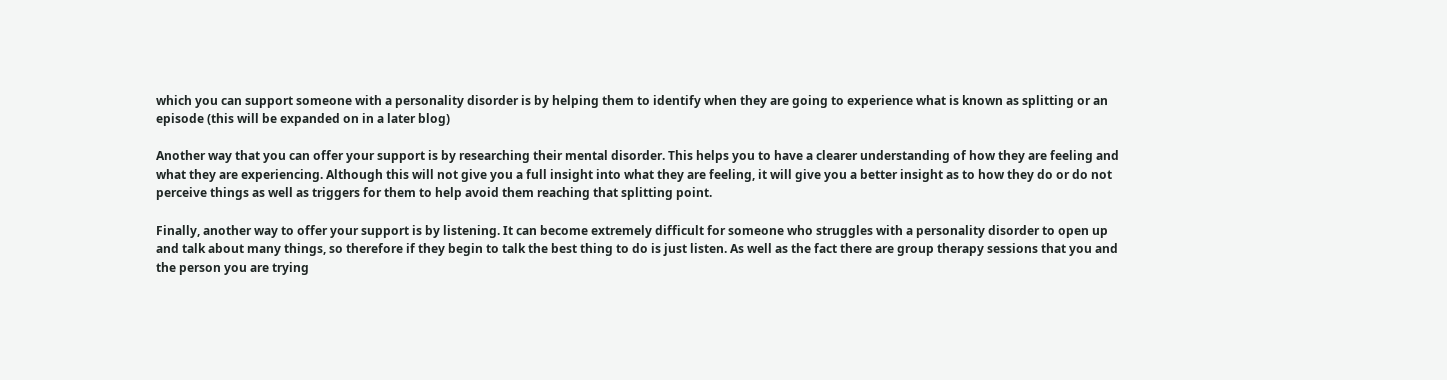which you can support someone with a personality disorder is by helping them to identify when they are going to experience what is known as splitting or an episode (this will be expanded on in a later blog)

Another way that you can offer your support is by researching their mental disorder. This helps you to have a clearer understanding of how they are feeling and what they are experiencing. Although this will not give you a full insight into what they are feeling, it will give you a better insight as to how they do or do not perceive things as well as triggers for them to help avoid them reaching that splitting point.

Finally, another way to offer your support is by listening. It can become extremely difficult for someone who struggles with a personality disorder to open up and talk about many things, so therefore if they begin to talk the best thing to do is just listen. As well as the fact there are group therapy sessions that you and the person you are trying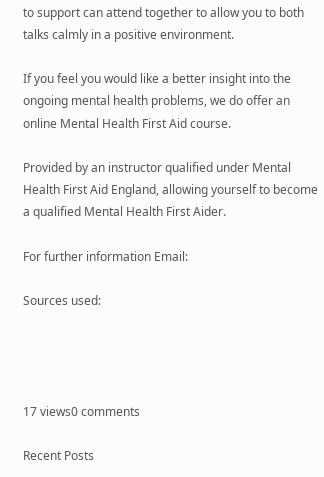to support can attend together to allow you to both talks calmly in a positive environment.

If you feel you would like a better insight into the ongoing mental health problems, we do offer an online Mental Health First Aid course.

Provided by an instructor qualified under Mental Health First Aid England, allowing yourself to become a qualified Mental Health First Aider.

For further information Email:

Sources used:




17 views0 comments

Recent Posts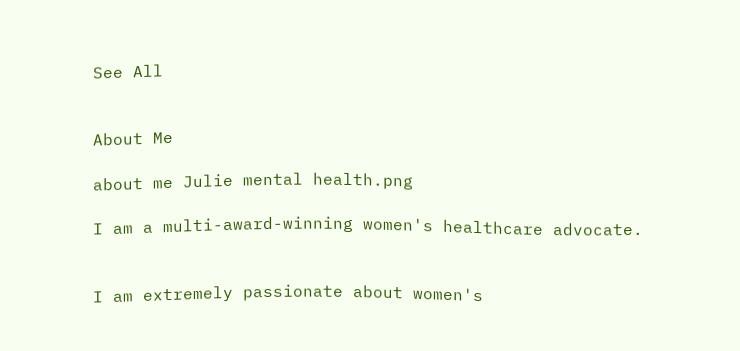See All


About Me

about me Julie mental health.png

I am a multi-award-winning women's healthcare advocate.


I am extremely passionate about women's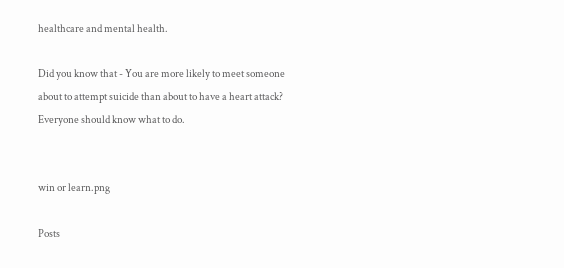healthcare and mental health.

Did you know that - You are more likely to meet someone about to attempt suicide than about to have a heart attack? Everyone should know what to do.


win or learn.png

Posts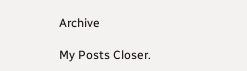Archive

My Posts Closer.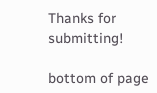Thanks for submitting!

bottom of page